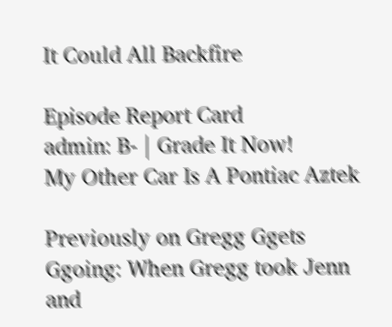It Could All Backfire

Episode Report Card
admin: B- | Grade It Now!
My Other Car Is A Pontiac Aztek

Previously on Gregg Ggets Ggoing: When Gregg took Jenn and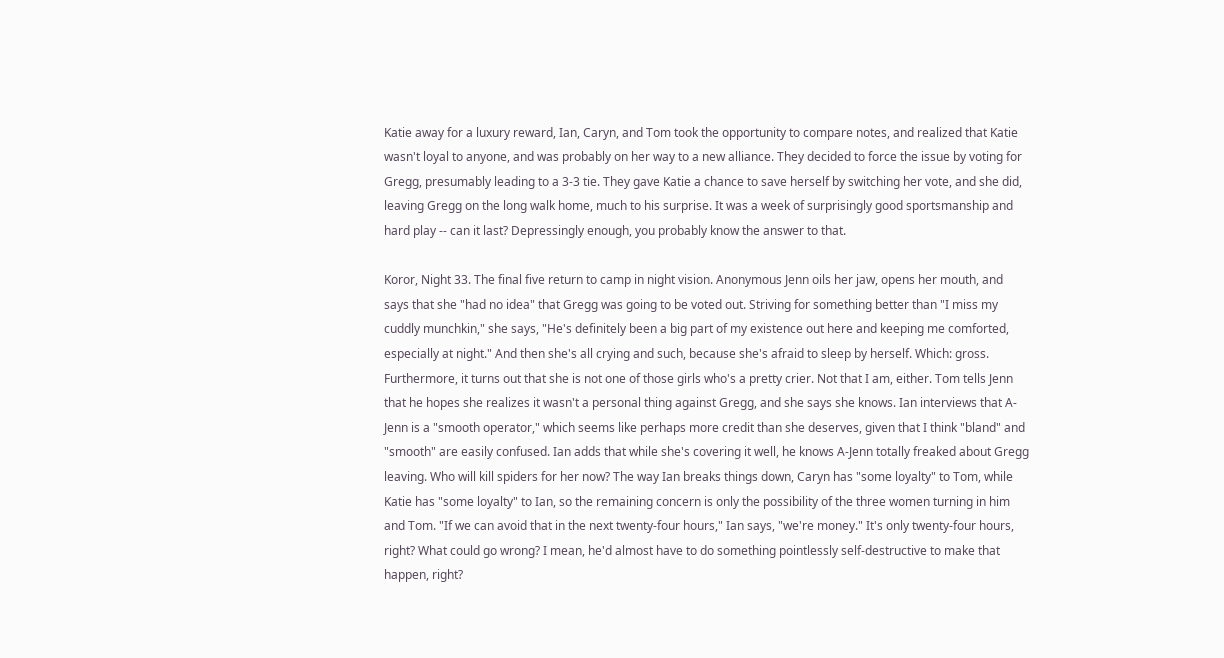Katie away for a luxury reward, Ian, Caryn, and Tom took the opportunity to compare notes, and realized that Katie wasn't loyal to anyone, and was probably on her way to a new alliance. They decided to force the issue by voting for Gregg, presumably leading to a 3-3 tie. They gave Katie a chance to save herself by switching her vote, and she did, leaving Gregg on the long walk home, much to his surprise. It was a week of surprisingly good sportsmanship and hard play -- can it last? Depressingly enough, you probably know the answer to that.

Koror, Night 33. The final five return to camp in night vision. Anonymous Jenn oils her jaw, opens her mouth, and says that she "had no idea" that Gregg was going to be voted out. Striving for something better than "I miss my cuddly munchkin," she says, "He's definitely been a big part of my existence out here and keeping me comforted, especially at night." And then she's all crying and such, because she's afraid to sleep by herself. Which: gross. Furthermore, it turns out that she is not one of those girls who's a pretty crier. Not that I am, either. Tom tells Jenn that he hopes she realizes it wasn't a personal thing against Gregg, and she says she knows. Ian interviews that A-Jenn is a "smooth operator," which seems like perhaps more credit than she deserves, given that I think "bland" and "smooth" are easily confused. Ian adds that while she's covering it well, he knows A-Jenn totally freaked about Gregg leaving. Who will kill spiders for her now? The way Ian breaks things down, Caryn has "some loyalty" to Tom, while Katie has "some loyalty" to Ian, so the remaining concern is only the possibility of the three women turning in him and Tom. "If we can avoid that in the next twenty-four hours," Ian says, "we're money." It's only twenty-four hours, right? What could go wrong? I mean, he'd almost have to do something pointlessly self-destructive to make that happen, right?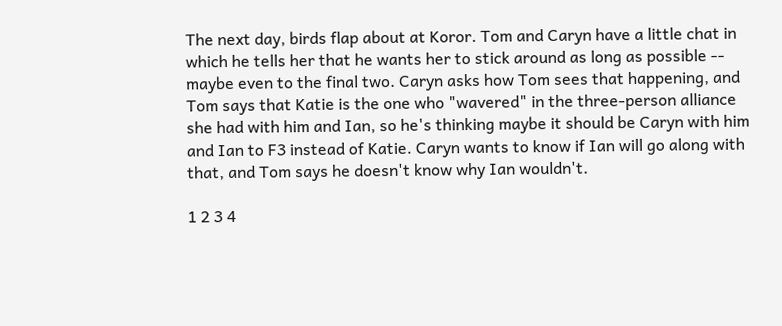The next day, birds flap about at Koror. Tom and Caryn have a little chat in which he tells her that he wants her to stick around as long as possible -- maybe even to the final two. Caryn asks how Tom sees that happening, and Tom says that Katie is the one who "wavered" in the three-person alliance she had with him and Ian, so he's thinking maybe it should be Caryn with him and Ian to F3 instead of Katie. Caryn wants to know if Ian will go along with that, and Tom says he doesn't know why Ian wouldn't.

1 2 3 4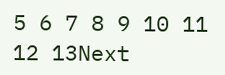5 6 7 8 9 10 11 12 13Next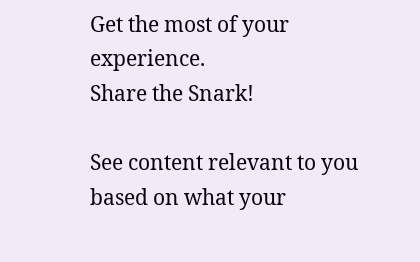Get the most of your experience.
Share the Snark!

See content relevant to you based on what your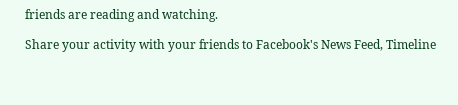friends are reading and watching.

Share your activity with your friends to Facebook's News Feed, Timeline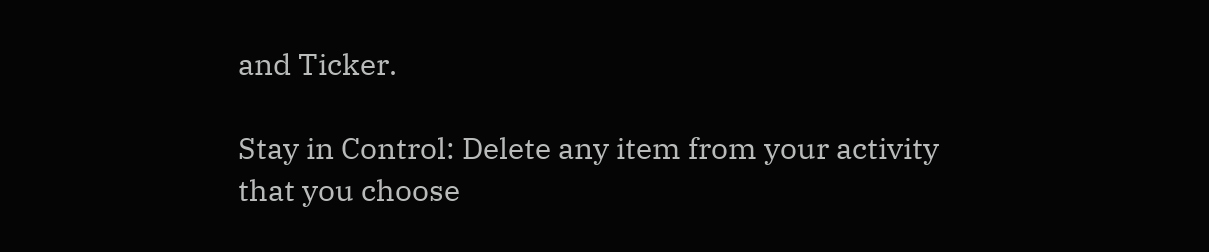and Ticker.

Stay in Control: Delete any item from your activity that you choose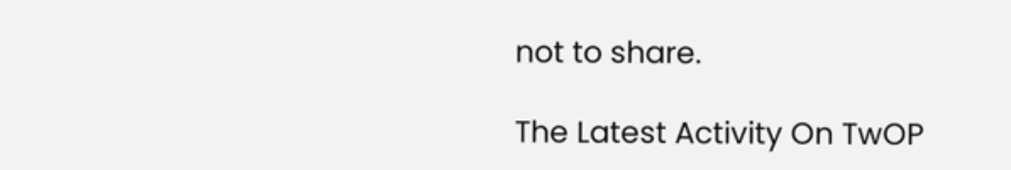not to share.

The Latest Activity On TwOP